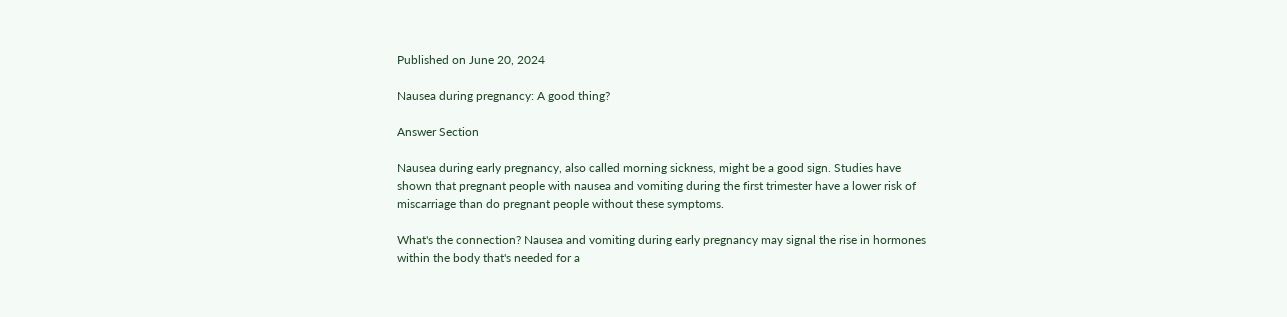Published on June 20, 2024

Nausea during pregnancy: A good thing?

Answer Section

Nausea during early pregnancy, also called morning sickness, might be a good sign. Studies have shown that pregnant people with nausea and vomiting during the first trimester have a lower risk of miscarriage than do pregnant people without these symptoms.

What's the connection? Nausea and vomiting during early pregnancy may signal the rise in hormones within the body that's needed for a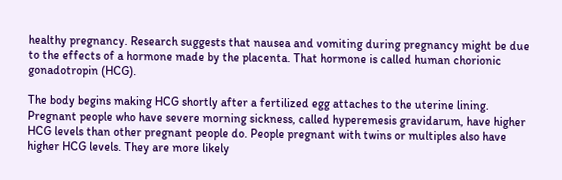healthy pregnancy. Research suggests that nausea and vomiting during pregnancy might be due to the effects of a hormone made by the placenta. That hormone is called human chorionic gonadotropin (HCG).

The body begins making HCG shortly after a fertilized egg attaches to the uterine lining. Pregnant people who have severe morning sickness, called hyperemesis gravidarum, have higher HCG levels than other pregnant people do. People pregnant with twins or multiples also have higher HCG levels. They are more likely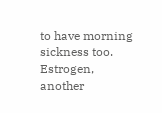to have morning sickness too. Estrogen, another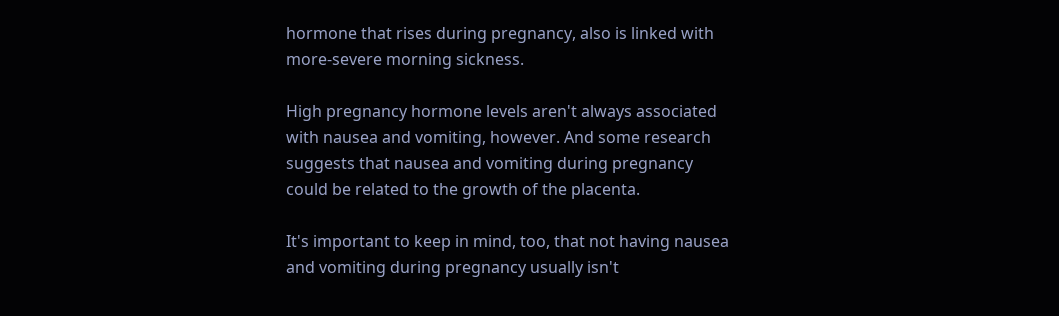hormone that rises during pregnancy, also is linked with more-severe morning sickness.

High pregnancy hormone levels aren't always associated with nausea and vomiting, however. And some research suggests that nausea and vomiting during pregnancy could be related to the growth of the placenta.

It's important to keep in mind, too, that not having nausea and vomiting during pregnancy usually isn't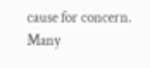cause for concern. Many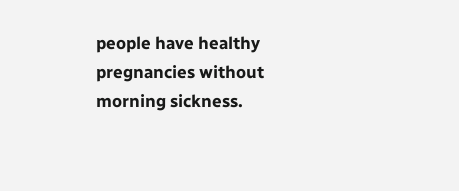people have healthy pregnancies without morning sickness.